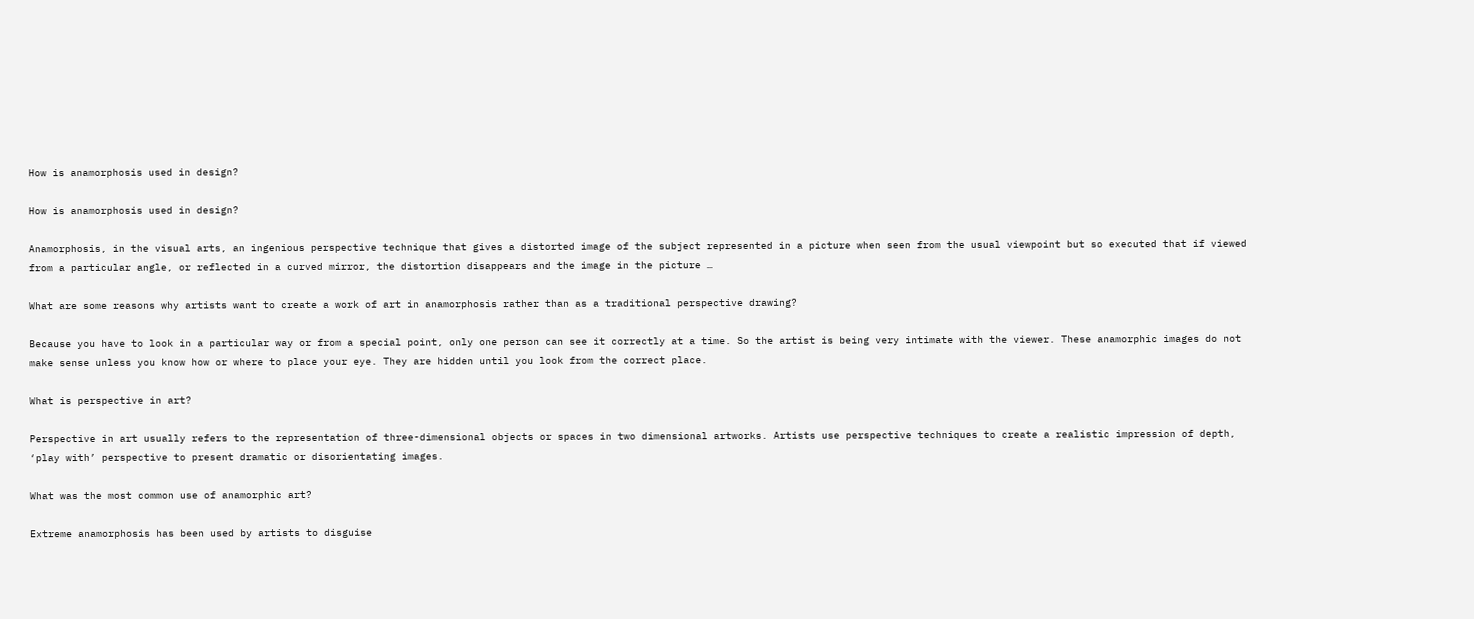How is anamorphosis used in design?

How is anamorphosis used in design?

Anamorphosis, in the visual arts, an ingenious perspective technique that gives a distorted image of the subject represented in a picture when seen from the usual viewpoint but so executed that if viewed from a particular angle, or reflected in a curved mirror, the distortion disappears and the image in the picture …

What are some reasons why artists want to create a work of art in anamorphosis rather than as a traditional perspective drawing?

Because you have to look in a particular way or from a special point, only one person can see it correctly at a time. So the artist is being very intimate with the viewer. These anamorphic images do not make sense unless you know how or where to place your eye. They are hidden until you look from the correct place.

What is perspective in art?

Perspective in art usually refers to the representation of three-dimensional objects or spaces in two dimensional artworks. Artists use perspective techniques to create a realistic impression of depth, ‘play with’ perspective to present dramatic or disorientating images.

What was the most common use of anamorphic art?

Extreme anamorphosis has been used by artists to disguise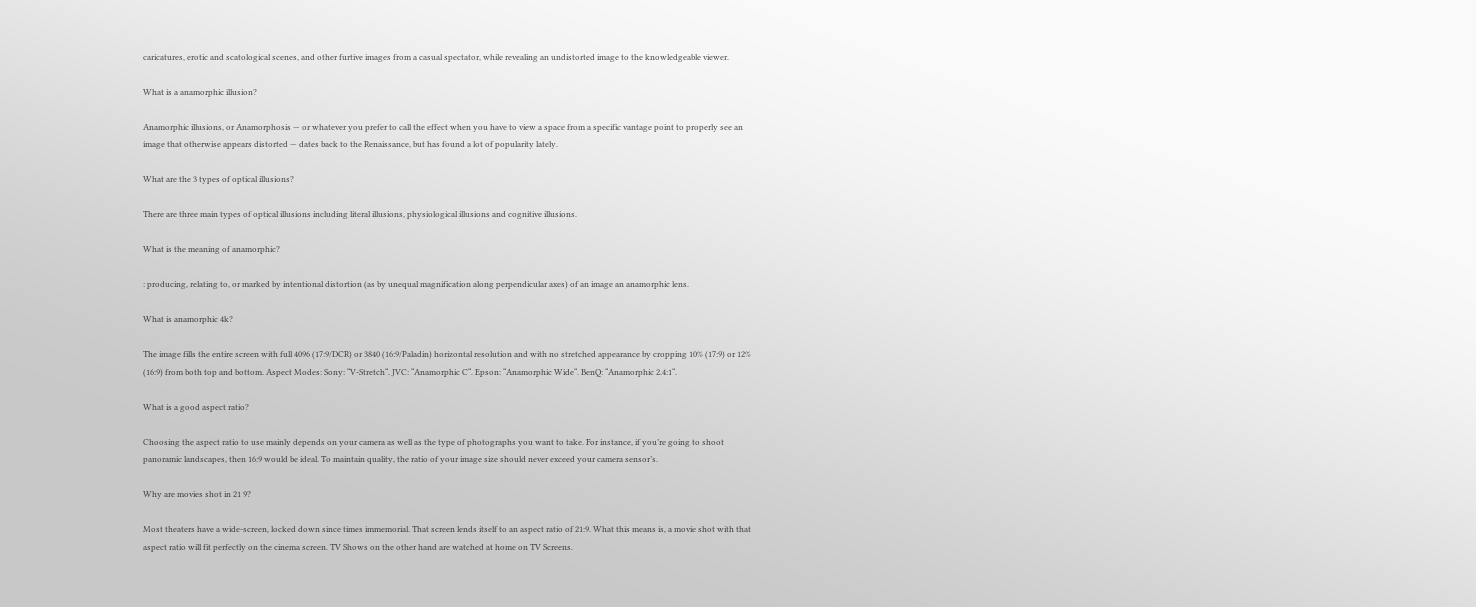caricatures, erotic and scatological scenes, and other furtive images from a casual spectator, while revealing an undistorted image to the knowledgeable viewer.

What is a anamorphic illusion?

Anamorphic illusions, or Anamorphosis — or whatever you prefer to call the effect when you have to view a space from a specific vantage point to properly see an image that otherwise appears distorted — dates back to the Renaissance, but has found a lot of popularity lately.

What are the 3 types of optical illusions?

There are three main types of optical illusions including literal illusions, physiological illusions and cognitive illusions.

What is the meaning of anamorphic?

: producing, relating to, or marked by intentional distortion (as by unequal magnification along perpendicular axes) of an image an anamorphic lens.

What is anamorphic 4k?

The image fills the entire screen with full 4096 (17:9/DCR) or 3840 (16:9/Paladin) horizontal resolution and with no stretched appearance by cropping 10% (17:9) or 12% (16:9) from both top and bottom. Aspect Modes: Sony: “V-Stretch“. JVC: “Anamorphic C“. Epson: “Anamorphic Wide“. BenQ: “Anamorphic 2.4:1“.

What is a good aspect ratio?

Choosing the aspect ratio to use mainly depends on your camera as well as the type of photographs you want to take. For instance, if you’re going to shoot panoramic landscapes, then 16:9 would be ideal. To maintain quality, the ratio of your image size should never exceed your camera sensor’s.

Why are movies shot in 21 9?

Most theaters have a wide-screen, locked down since times immemorial. That screen lends itself to an aspect ratio of 21:9. What this means is, a movie shot with that aspect ratio will fit perfectly on the cinema screen. TV Shows on the other hand are watched at home on TV Screens.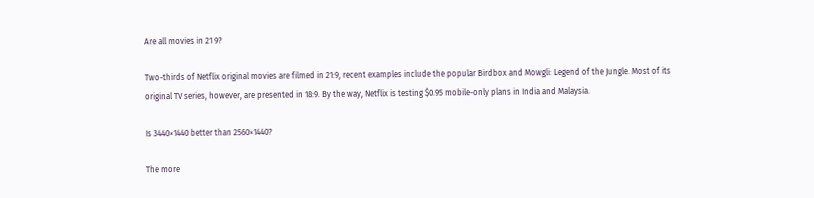Are all movies in 21 9?

Two-thirds of Netflix original movies are filmed in 21:9, recent examples include the popular Birdbox and Mowgli: Legend of the Jungle. Most of its original TV series, however, are presented in 18:9. By the way, Netflix is testing $0.95 mobile-only plans in India and Malaysia.

Is 3440×1440 better than 2560×1440?

The more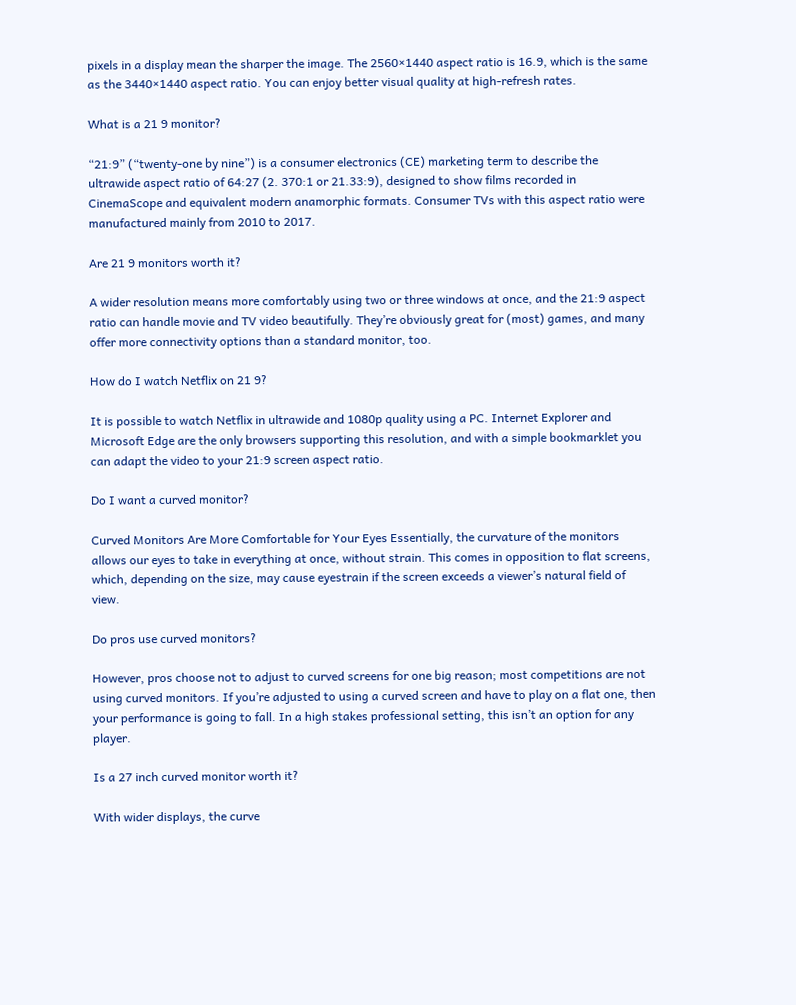pixels in a display mean the sharper the image. The 2560×1440 aspect ratio is 16.9, which is the same as the 3440×1440 aspect ratio. You can enjoy better visual quality at high-refresh rates.

What is a 21 9 monitor?

“21:9” (“twenty-one by nine”) is a consumer electronics (CE) marketing term to describe the ultrawide aspect ratio of 64:27 (2. 370:1 or 21.33:9), designed to show films recorded in CinemaScope and equivalent modern anamorphic formats. Consumer TVs with this aspect ratio were manufactured mainly from 2010 to 2017.

Are 21 9 monitors worth it?

A wider resolution means more comfortably using two or three windows at once, and the 21:9 aspect ratio can handle movie and TV video beautifully. They’re obviously great for (most) games, and many offer more connectivity options than a standard monitor, too.

How do I watch Netflix on 21 9?

It is possible to watch Netflix in ultrawide and 1080p quality using a PC. Internet Explorer and Microsoft Edge are the only browsers supporting this resolution, and with a simple bookmarklet you can adapt the video to your 21:9 screen aspect ratio.

Do I want a curved monitor?

Curved Monitors Are More Comfortable for Your Eyes Essentially, the curvature of the monitors allows our eyes to take in everything at once, without strain. This comes in opposition to flat screens, which, depending on the size, may cause eyestrain if the screen exceeds a viewer’s natural field of view.

Do pros use curved monitors?

However, pros choose not to adjust to curved screens for one big reason; most competitions are not using curved monitors. If you’re adjusted to using a curved screen and have to play on a flat one, then your performance is going to fall. In a high stakes professional setting, this isn’t an option for any player.

Is a 27 inch curved monitor worth it?

With wider displays, the curve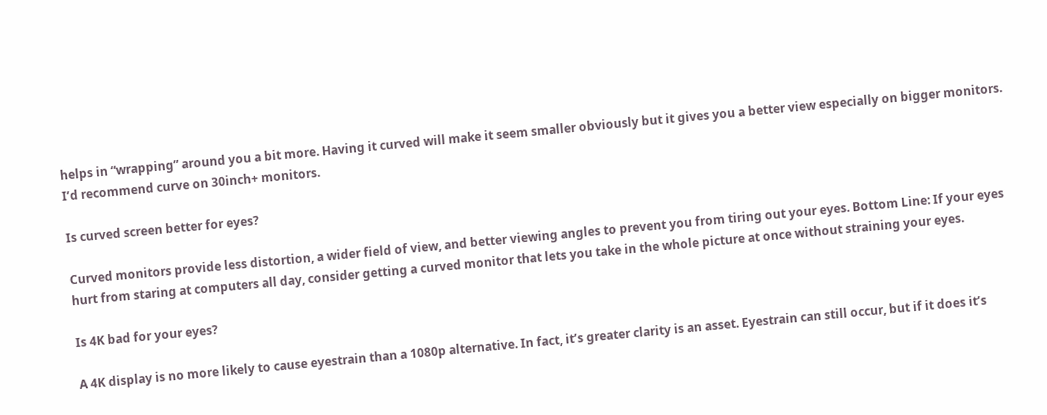helps in “wrapping” around you a bit more. Having it curved will make it seem smaller obviously but it gives you a better view especially on bigger monitors. I’d recommend curve on 30inch+ monitors.

Is curved screen better for eyes?

Curved monitors provide less distortion, a wider field of view, and better viewing angles to prevent you from tiring out your eyes. Bottom Line: If your eyes hurt from staring at computers all day, consider getting a curved monitor that lets you take in the whole picture at once without straining your eyes.

Is 4K bad for your eyes?

A 4K display is no more likely to cause eyestrain than a 1080p alternative. In fact, it’s greater clarity is an asset. Eyestrain can still occur, but if it does it’s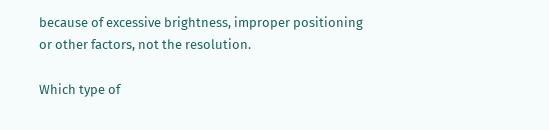because of excessive brightness, improper positioning or other factors, not the resolution.

Which type of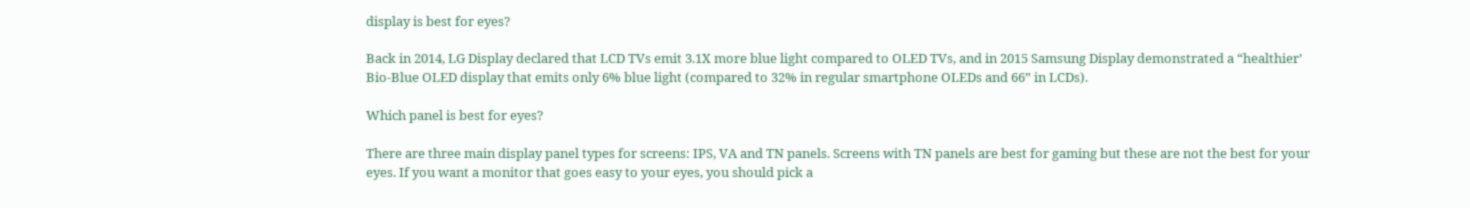display is best for eyes?

Back in 2014, LG Display declared that LCD TVs emit 3.1X more blue light compared to OLED TVs, and in 2015 Samsung Display demonstrated a “healthier’ Bio-Blue OLED display that emits only 6% blue light (compared to 32% in regular smartphone OLEDs and 66” in LCDs).

Which panel is best for eyes?

There are three main display panel types for screens: IPS, VA and TN panels. Screens with TN panels are best for gaming but these are not the best for your eyes. If you want a monitor that goes easy to your eyes, you should pick a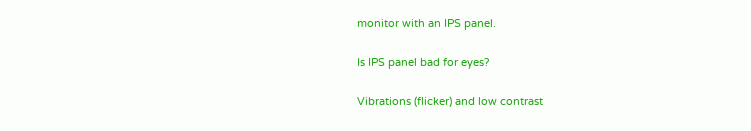monitor with an IPS panel.

Is IPS panel bad for eyes?

Vibrations (flicker) and low contrast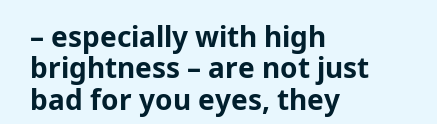– especially with high brightness – are not just bad for you eyes, they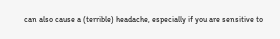can also cause a (terrible) headache, especially if you are sensitive to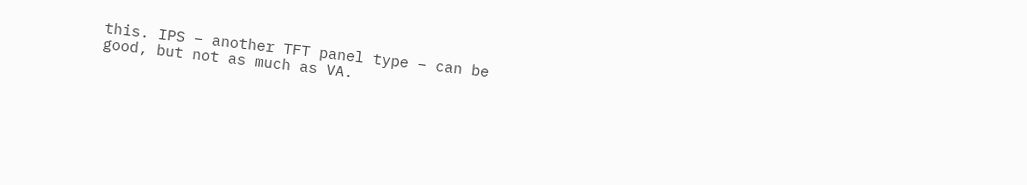this. IPS – another TFT panel type – can be good, but not as much as VA.